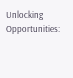Unlocking Opportunities: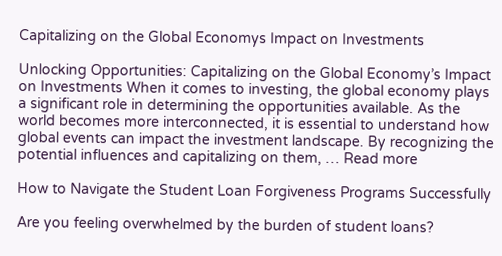Capitalizing on the Global Economys Impact on Investments

Unlocking Opportunities: Capitalizing on the Global Economy’s Impact on Investments When it comes to investing, the global economy plays a significant role in determining the opportunities available. As the world becomes more interconnected, it is essential to understand how global events can impact the investment landscape. By recognizing the potential influences and capitalizing on them, … Read more

How to Navigate the Student Loan Forgiveness Programs Successfully

Are you feeling overwhelmed by the burden of student loans?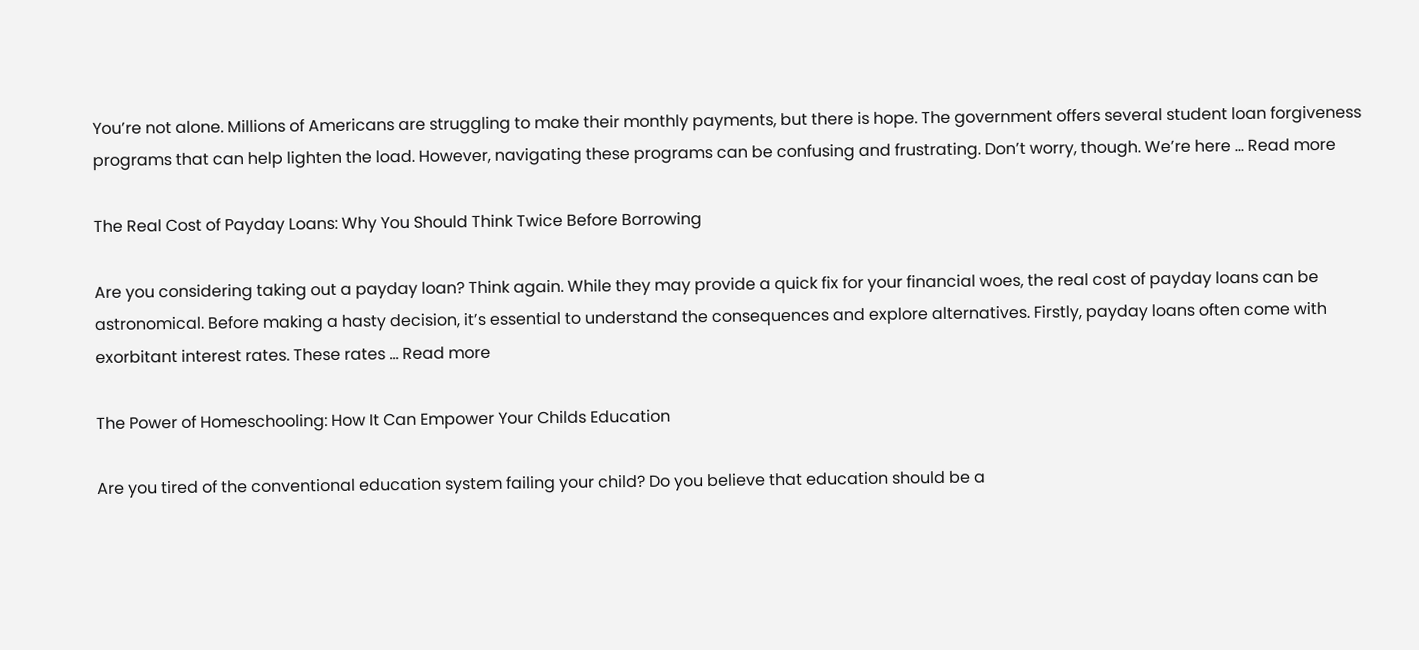You’re not alone. Millions of Americans are struggling to make their monthly payments, but there is hope. The government offers several student loan forgiveness programs that can help lighten the load. However, navigating these programs can be confusing and frustrating. Don’t worry, though. We’re here … Read more

The Real Cost of Payday Loans: Why You Should Think Twice Before Borrowing

Are you considering taking out a payday loan? Think again. While they may provide a quick fix for your financial woes, the real cost of payday loans can be astronomical. Before making a hasty decision, it’s essential to understand the consequences and explore alternatives. Firstly, payday loans often come with exorbitant interest rates. These rates … Read more

The Power of Homeschooling: How It Can Empower Your Childs Education

Are you tired of the conventional education system failing your child? Do you believe that education should be a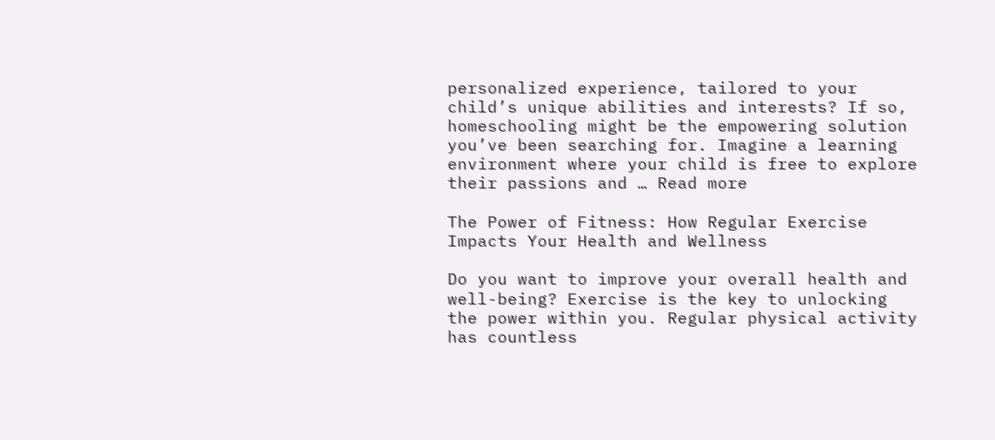personalized experience, tailored to your child’s unique abilities and interests? If so, homeschooling might be the empowering solution you’ve been searching for. Imagine a learning environment where your child is free to explore their passions and … Read more

The Power of Fitness: How Regular Exercise Impacts Your Health and Wellness

Do you want to improve your overall health and well-being? Exercise is the key to unlocking the power within you. Regular physical activity has countless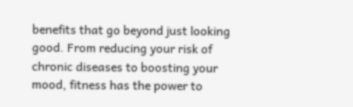benefits that go beyond just looking good. From reducing your risk of chronic diseases to boosting your mood, fitness has the power to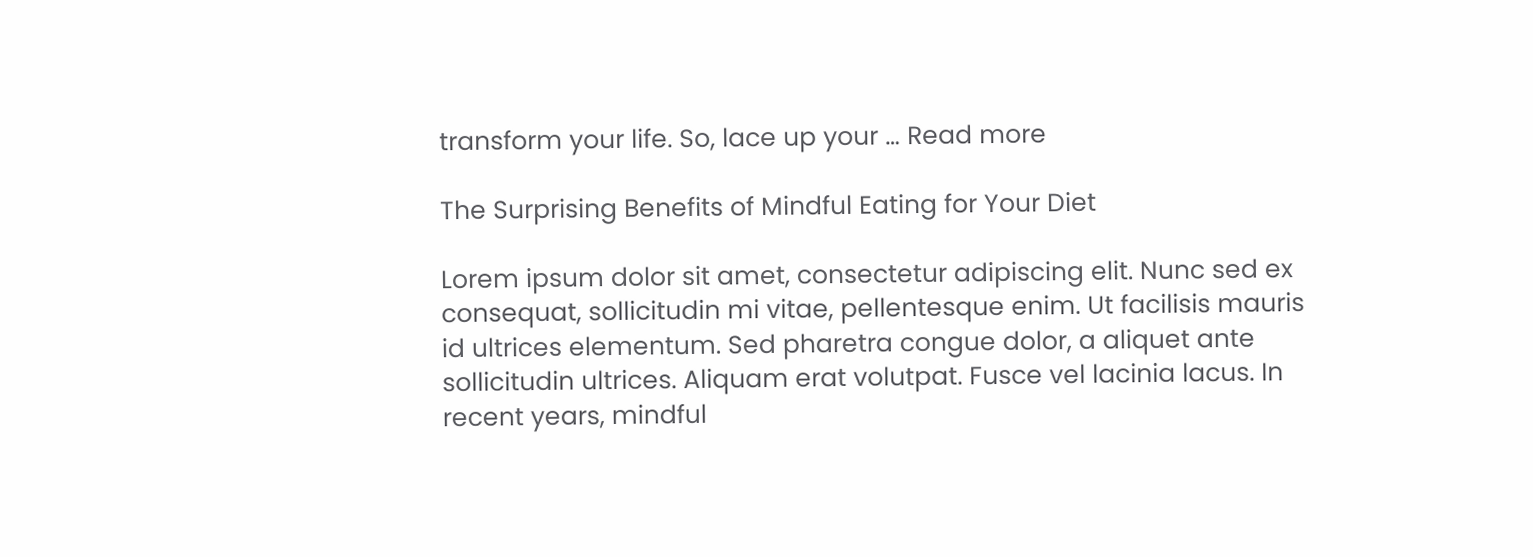transform your life. So, lace up your … Read more

The Surprising Benefits of Mindful Eating for Your Diet

Lorem ipsum dolor sit amet, consectetur adipiscing elit. Nunc sed ex consequat, sollicitudin mi vitae, pellentesque enim. Ut facilisis mauris id ultrices elementum. Sed pharetra congue dolor, a aliquet ante sollicitudin ultrices. Aliquam erat volutpat. Fusce vel lacinia lacus. In recent years, mindful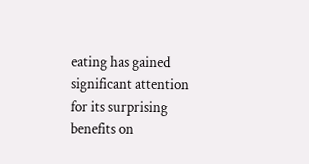eating has gained significant attention for its surprising benefits on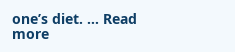one’s diet. … Read more